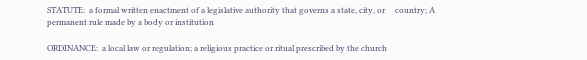STATUTE:  a formal written enactment of a legislative authority that governs a state, city, or     country; A permanent rule made by a body or institution

ORDINANCE:  a local law or regulation; a religious practice or ritual prescribed by the church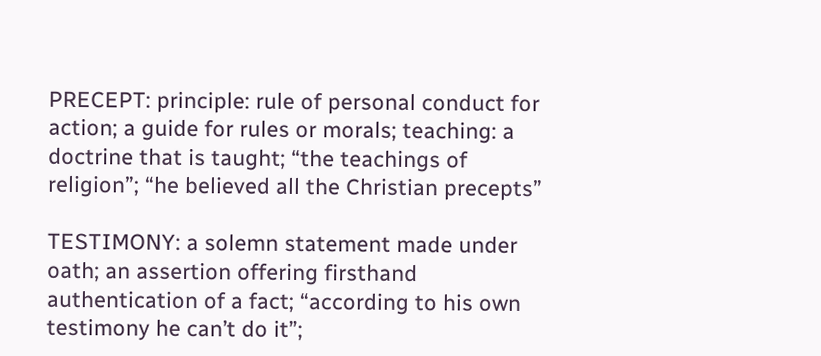PRECEPT: principle: rule of personal conduct for action; a guide for rules or morals; teaching: a doctrine that is taught; “the teachings of religion”; “he believed all the Christian precepts”

TESTIMONY: a solemn statement made under oath; an assertion offering firsthand authentication of a fact; “according to his own testimony he can’t do it”;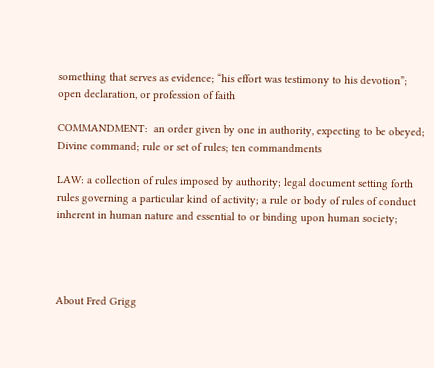something that serves as evidence; “his effort was testimony to his devotion”; open declaration, or profession of faith

COMMANDMENT:  an order given by one in authority, expecting to be obeyed; Divine command; rule or set of rules; ten commandments

LAW: a collection of rules imposed by authority; legal document setting forth rules governing a particular kind of activity; a rule or body of rules of conduct inherent in human nature and essential to or binding upon human society;




About Fred Grigg